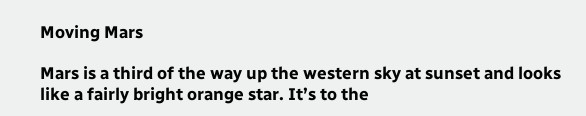Moving Mars

Mars is a third of the way up the western sky at sunset and looks like a fairly bright orange star. It’s to the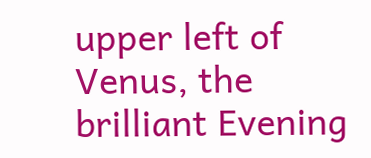upper left of Venus, the brilliant Evening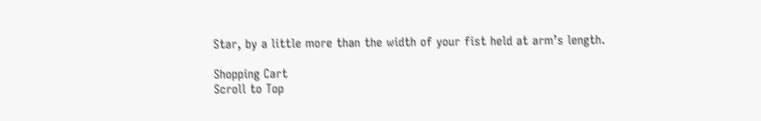Star, by a little more than the width of your fist held at arm’s length.

Shopping Cart
Scroll to Top